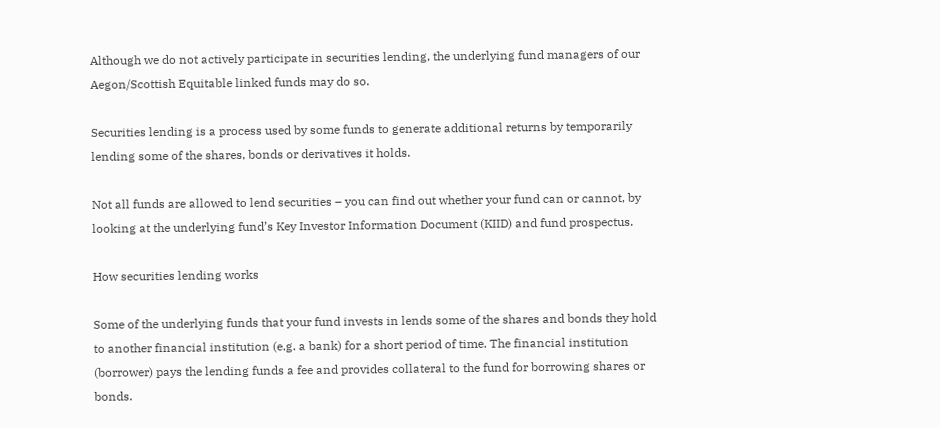Although we do not actively participate in securities lending, the underlying fund managers of our Aegon/Scottish Equitable linked funds may do so.

Securities lending is a process used by some funds to generate additional returns by temporarily lending some of the shares, bonds or derivatives it holds.

Not all funds are allowed to lend securities – you can find out whether your fund can or cannot, by looking at the underlying fund’s Key Investor Information Document (KIID) and fund prospectus.

How securities lending works

Some of the underlying funds that your fund invests in lends some of the shares and bonds they hold to another financial institution (e.g. a bank) for a short period of time. The financial institution (borrower) pays the lending funds a fee and provides collateral to the fund for borrowing shares or bonds.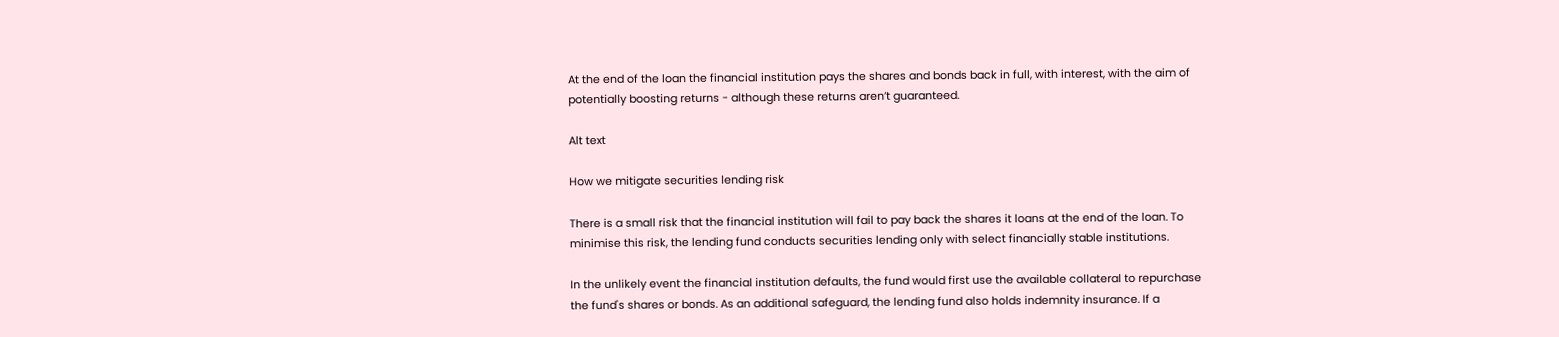At the end of the loan the financial institution pays the shares and bonds back in full, with interest, with the aim of potentially boosting returns - although these returns aren’t guaranteed.

Alt text

How we mitigate securities lending risk

There is a small risk that the financial institution will fail to pay back the shares it loans at the end of the loan. To minimise this risk, the lending fund conducts securities lending only with select financially stable institutions.

In the unlikely event the financial institution defaults, the fund would first use the available collateral to repurchase the fund's shares or bonds. As an additional safeguard, the lending fund also holds indemnity insurance. If a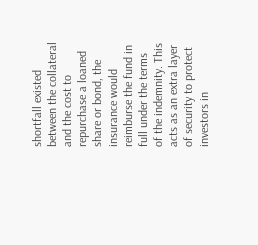shortfall existed between the collateral and the cost to repurchase a loaned share or bond, the insurance would reimburse the fund in full under the terms of the indemnity. This acts as an extra layer of security to protect investors in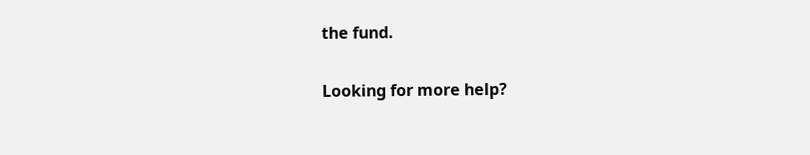the fund.

Looking for more help?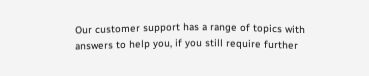Our customer support has a range of topics with answers to help you, if you still require further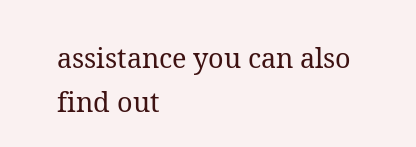assistance you can also find out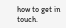how to get in touch.